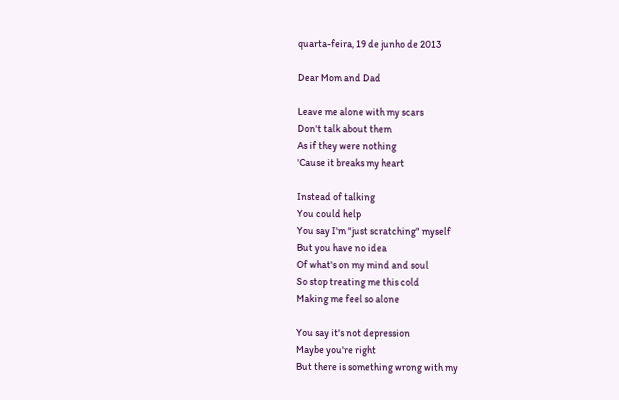quarta-feira, 19 de junho de 2013

Dear Mom and Dad

Leave me alone with my scars
Don't talk about them
As if they were nothing
'Cause it breaks my heart

Instead of talking
You could help
You say I'm "just scratching" myself
But you have no idea
Of what's on my mind and soul
So stop treating me this cold
Making me feel so alone

You say it's not depression
Maybe you're right
But there is something wrong with my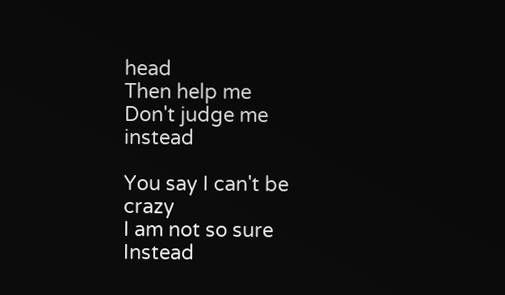head
Then help me
Don't judge me instead

You say I can't be crazy
I am not so sure
Instead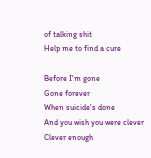of talking shit
Help me to find a cure

Before I'm gone
Gone forever
When suicide's done
And you wish you were clever
Clever enough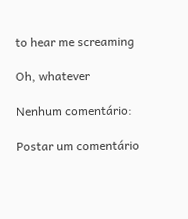to hear me screaming

Oh, whatever

Nenhum comentário:

Postar um comentário